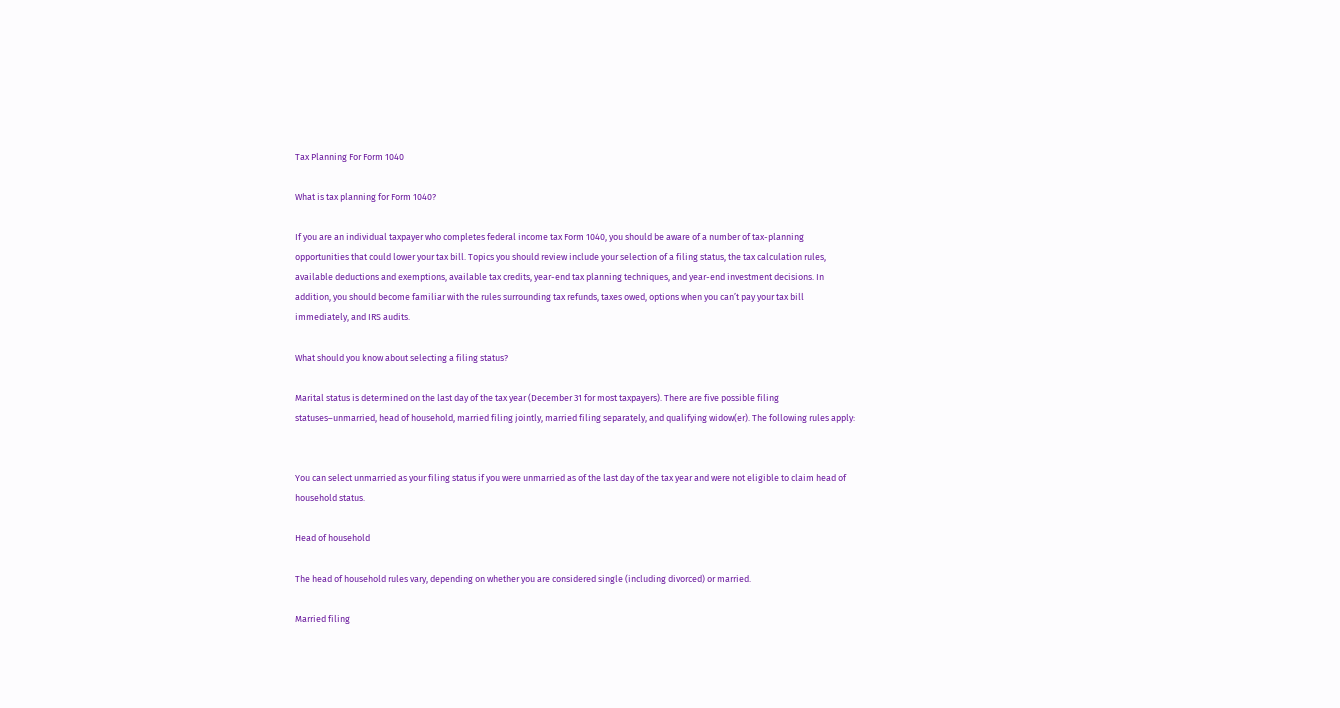Tax Planning For Form 1040

What is tax planning for Form 1040?

If you are an individual taxpayer who completes federal income tax Form 1040, you should be aware of a number of tax-planning opportunities that could lower your tax bill. Topics you should review include your selection of a filing status, the tax calculation rules, available deductions and exemptions, available tax credits, year-end tax planning techniques, and year-end investment decisions. In addition, you should become familiar with the rules surrounding tax refunds, taxes owed, options when you can’t pay your tax bill immediately, and IRS audits.

What should you know about selecting a filing status?

Marital status is determined on the last day of the tax year (December 31 for most taxpayers). There are five possible filing statuses–unmarried, head of household, married filing jointly, married filing separately, and qualifying widow(er). The following rules apply:


You can select unmarried as your filing status if you were unmarried as of the last day of the tax year and were not eligible to claim head of household status.

Head of household

The head of household rules vary, depending on whether you are considered single (including divorced) or married.

Married filing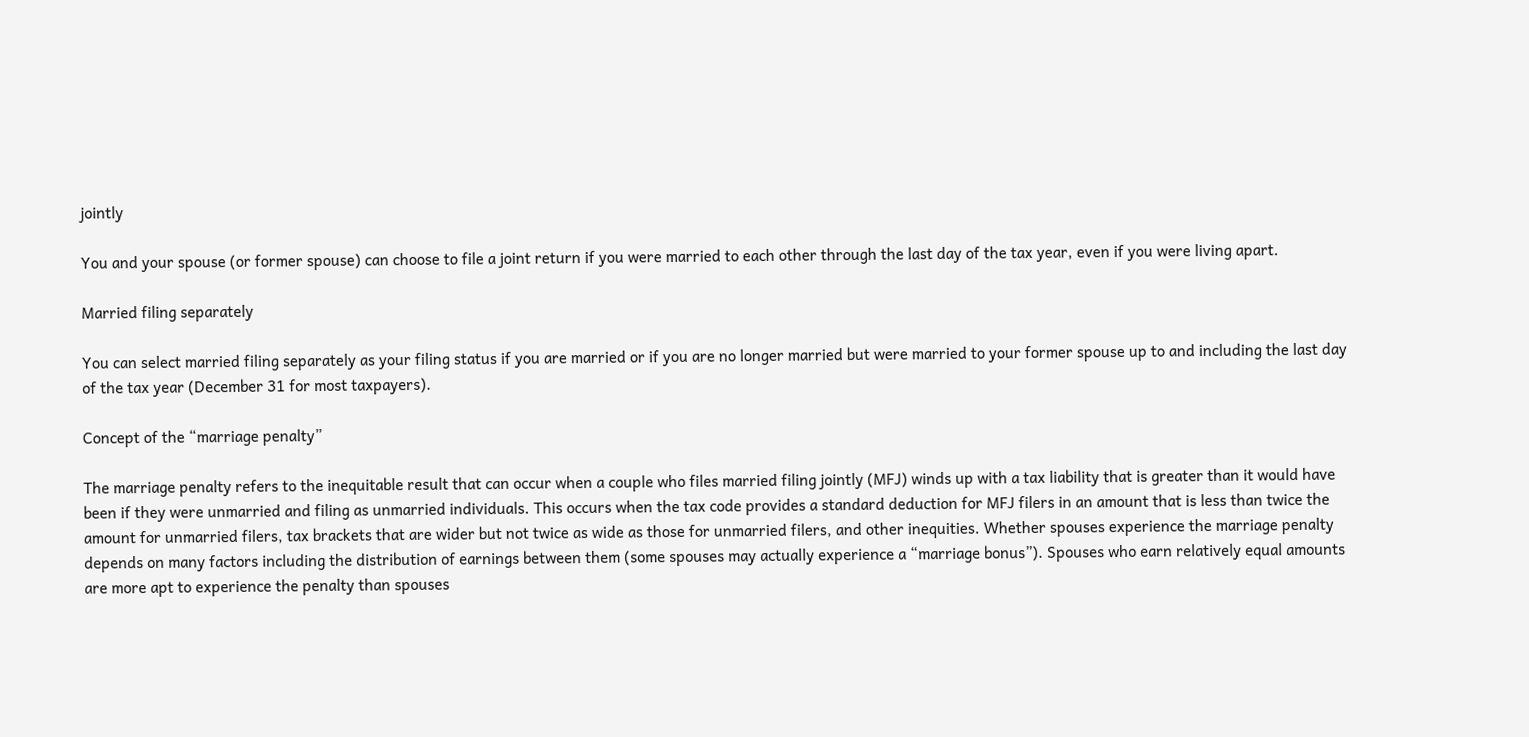jointly

You and your spouse (or former spouse) can choose to file a joint return if you were married to each other through the last day of the tax year, even if you were living apart.

Married filing separately

You can select married filing separately as your filing status if you are married or if you are no longer married but were married to your former spouse up to and including the last day of the tax year (December 31 for most taxpayers).

Concept of the “marriage penalty”

The marriage penalty refers to the inequitable result that can occur when a couple who files married filing jointly (MFJ) winds up with a tax liability that is greater than it would have been if they were unmarried and filing as unmarried individuals. This occurs when the tax code provides a standard deduction for MFJ filers in an amount that is less than twice the amount for unmarried filers, tax brackets that are wider but not twice as wide as those for unmarried filers, and other inequities. Whether spouses experience the marriage penalty depends on many factors including the distribution of earnings between them (some spouses may actually experience a “marriage bonus”). Spouses who earn relatively equal amounts are more apt to experience the penalty than spouses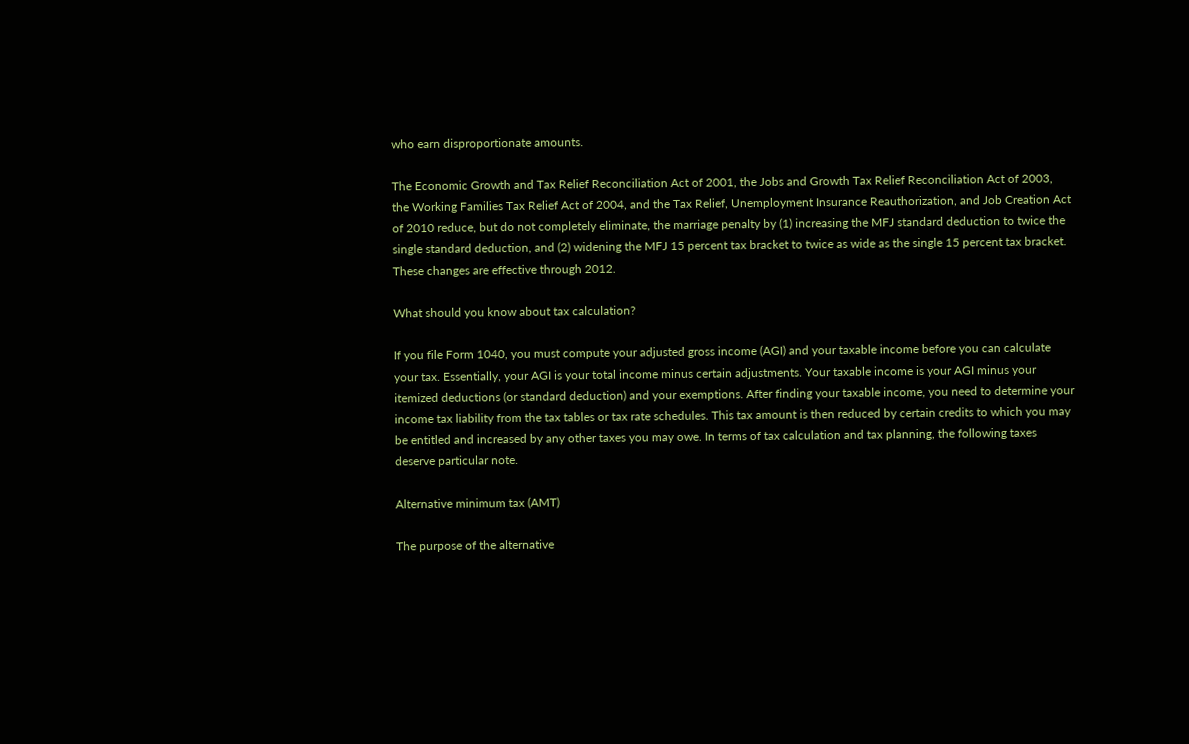who earn disproportionate amounts.

The Economic Growth and Tax Relief Reconciliation Act of 2001, the Jobs and Growth Tax Relief Reconciliation Act of 2003, the Working Families Tax Relief Act of 2004, and the Tax Relief, Unemployment Insurance Reauthorization, and Job Creation Act of 2010 reduce, but do not completely eliminate, the marriage penalty by (1) increasing the MFJ standard deduction to twice the single standard deduction, and (2) widening the MFJ 15 percent tax bracket to twice as wide as the single 15 percent tax bracket. These changes are effective through 2012.

What should you know about tax calculation?

If you file Form 1040, you must compute your adjusted gross income (AGI) and your taxable income before you can calculate your tax. Essentially, your AGI is your total income minus certain adjustments. Your taxable income is your AGI minus your itemized deductions (or standard deduction) and your exemptions. After finding your taxable income, you need to determine your income tax liability from the tax tables or tax rate schedules. This tax amount is then reduced by certain credits to which you may be entitled and increased by any other taxes you may owe. In terms of tax calculation and tax planning, the following taxes deserve particular note.

Alternative minimum tax (AMT)

The purpose of the alternative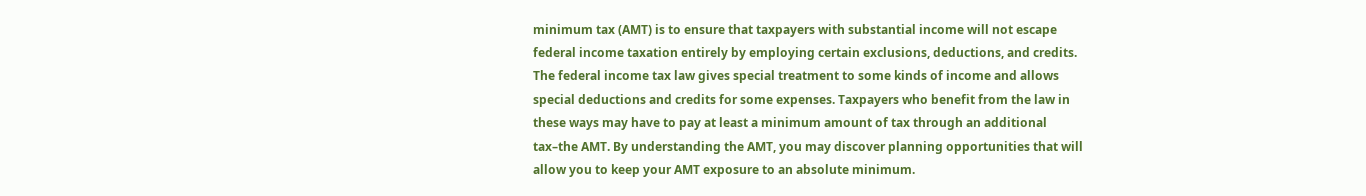minimum tax (AMT) is to ensure that taxpayers with substantial income will not escape federal income taxation entirely by employing certain exclusions, deductions, and credits. The federal income tax law gives special treatment to some kinds of income and allows special deductions and credits for some expenses. Taxpayers who benefit from the law in these ways may have to pay at least a minimum amount of tax through an additional tax–the AMT. By understanding the AMT, you may discover planning opportunities that will allow you to keep your AMT exposure to an absolute minimum.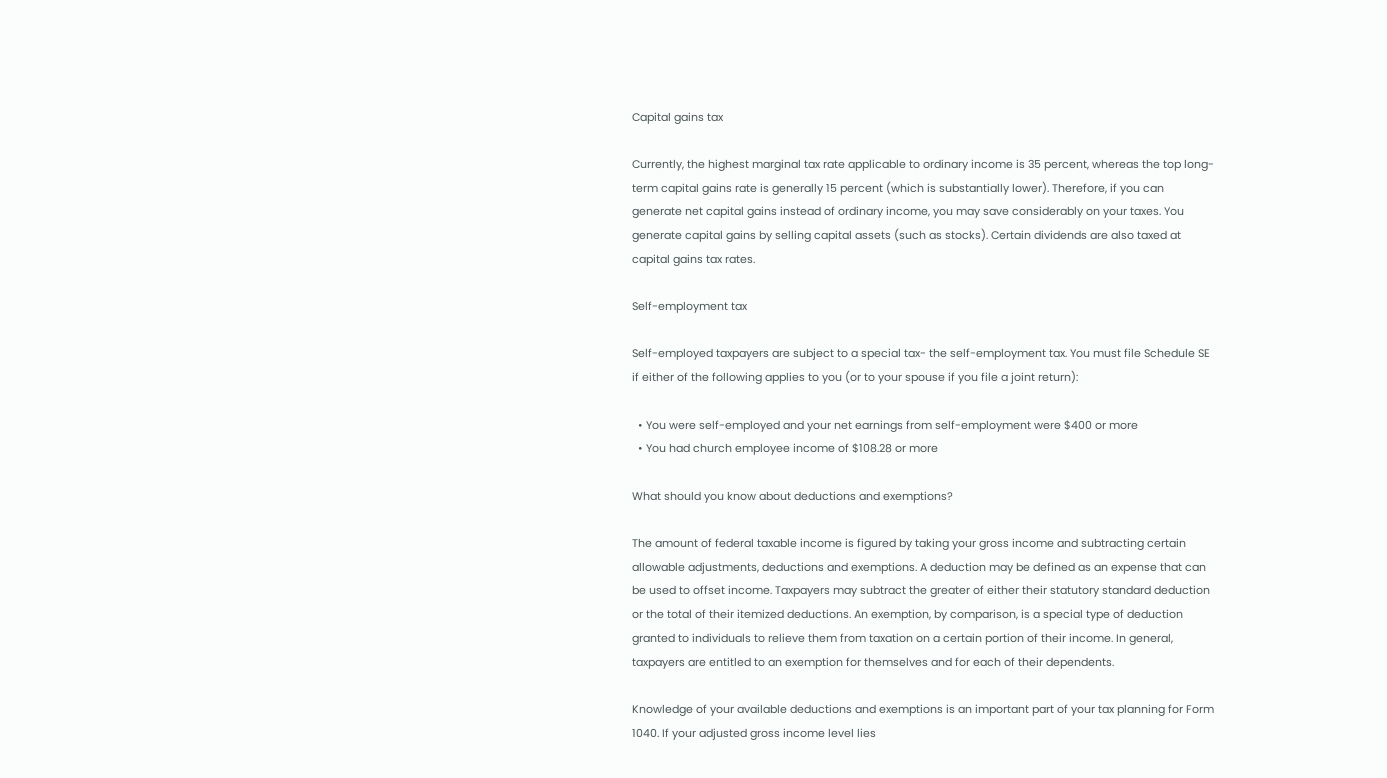Capital gains tax

Currently, the highest marginal tax rate applicable to ordinary income is 35 percent, whereas the top long-term capital gains rate is generally 15 percent (which is substantially lower). Therefore, if you can generate net capital gains instead of ordinary income, you may save considerably on your taxes. You generate capital gains by selling capital assets (such as stocks). Certain dividends are also taxed at capital gains tax rates.

Self-employment tax

Self-employed taxpayers are subject to a special tax- the self-employment tax. You must file Schedule SE if either of the following applies to you (or to your spouse if you file a joint return):

  • You were self-employed and your net earnings from self-employment were $400 or more
  • You had church employee income of $108.28 or more

What should you know about deductions and exemptions?

The amount of federal taxable income is figured by taking your gross income and subtracting certain allowable adjustments, deductions and exemptions. A deduction may be defined as an expense that can be used to offset income. Taxpayers may subtract the greater of either their statutory standard deduction or the total of their itemized deductions. An exemption, by comparison, is a special type of deduction granted to individuals to relieve them from taxation on a certain portion of their income. In general, taxpayers are entitled to an exemption for themselves and for each of their dependents.

Knowledge of your available deductions and exemptions is an important part of your tax planning for Form 1040. If your adjusted gross income level lies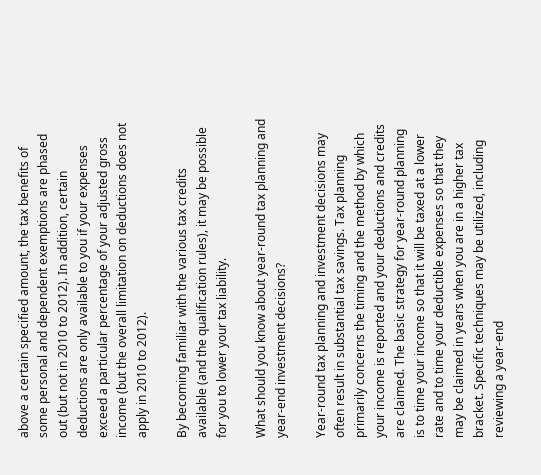above a certain specified amount, the tax benefits of some personal and dependent exemptions are phased out (but not in 2010 to 2012). In addition, certain deductions are only available to you if your expenses exceed a particular percentage of your adjusted gross income (but the overall limitation on deductions does not apply in 2010 to 2012).

By becoming familiar with the various tax credits available (and the qualification rules), it may be possible for you to lower your tax liability.

What should you know about year-round tax planning and year-end investment decisions?

Year-round tax planning and investment decisions may often result in substantial tax savings. Tax planning primarily concerns the timing and the method by which your income is reported and your deductions and credits are claimed. The basic strategy for year-round planning is to time your income so that it will be taxed at a lower rate and to time your deductible expenses so that they may be claimed in years when you are in a higher tax bracket. Specific techniques may be utilized, including reviewing a year-end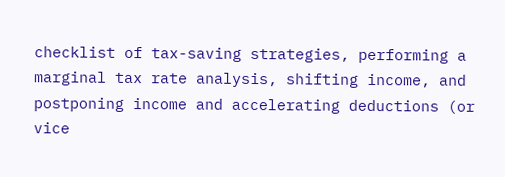checklist of tax-saving strategies, performing a marginal tax rate analysis, shifting income, and postponing income and accelerating deductions (or vice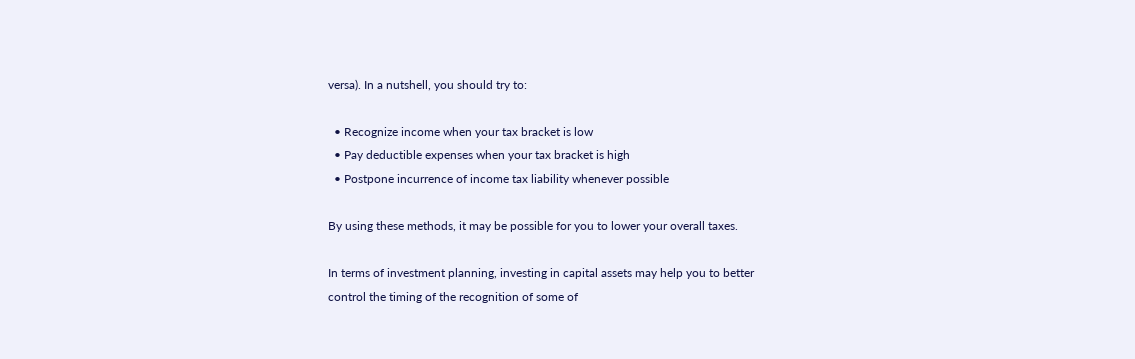versa). In a nutshell, you should try to:

  • Recognize income when your tax bracket is low
  • Pay deductible expenses when your tax bracket is high
  • Postpone incurrence of income tax liability whenever possible

By using these methods, it may be possible for you to lower your overall taxes.

In terms of investment planning, investing in capital assets may help you to better control the timing of the recognition of some of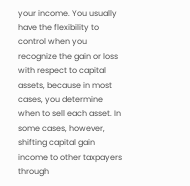your income. You usually have the flexibility to control when you recognize the gain or loss with respect to capital assets, because in most cases, you determine when to sell each asset. In some cases, however, shifting capital gain income to other taxpayers through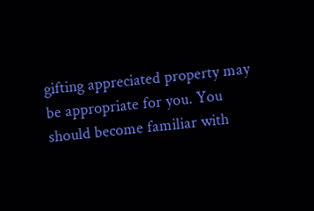gifting appreciated property may be appropriate for you. You should become familiar with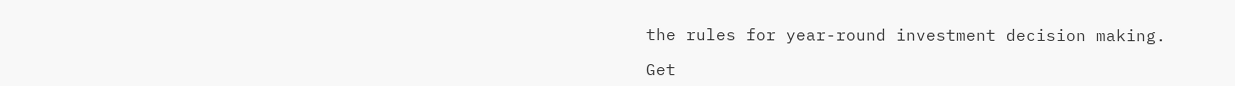the rules for year-round investment decision making.

Get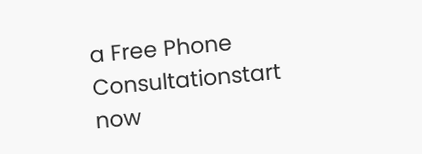a Free Phone Consultationstart now